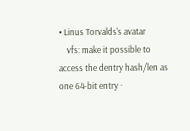• Linus Torvalds's avatar
    vfs: make it possible to access the dentry hash/len as one 64-bit entry ·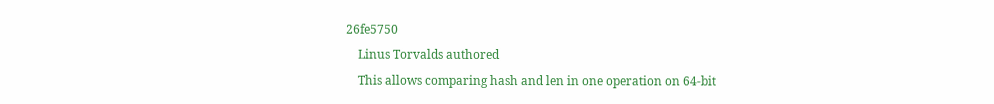26fe5750
    Linus Torvalds authored
    This allows comparing hash and len in one operation on 64-bit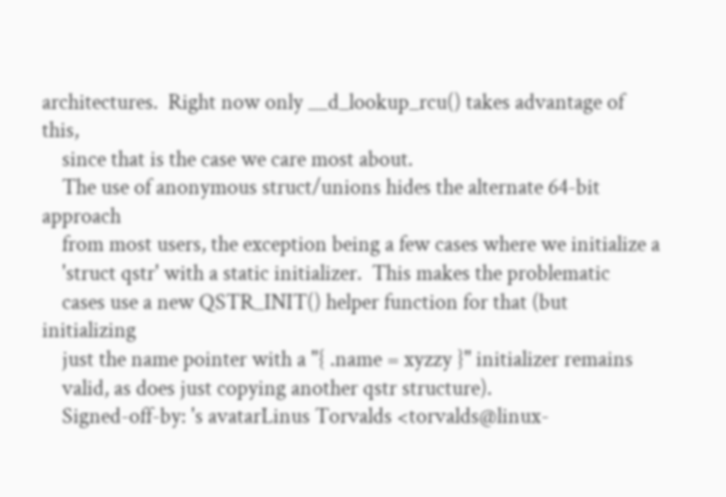architectures.  Right now only __d_lookup_rcu() takes advantage of this,
    since that is the case we care most about.
    The use of anonymous struct/unions hides the alternate 64-bit approach
    from most users, the exception being a few cases where we initialize a
    'struct qstr' with a static initializer.  This makes the problematic
    cases use a new QSTR_INIT() helper function for that (but initializing
    just the name pointer with a "{ .name = xyzzy }" initializer remains
    valid, as does just copying another qstr structure).
    Signed-off-by: 's avatarLinus Torvalds <torvalds@linux-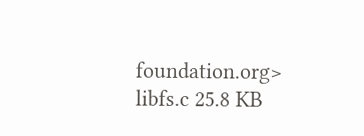foundation.org>
libfs.c 25.8 KB